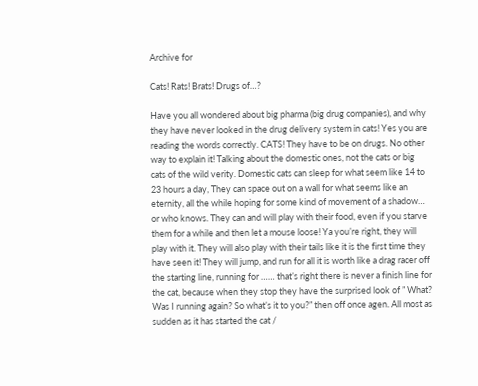Archive for

Cats! Rats! Brats! Drugs of…?

Have you all wondered about big pharma (big drug companies), and why they have never looked in the drug delivery system in cats! Yes you are reading the words correctly. CATS! They have to be on drugs. No other way to explain it! Talking about the domestic ones, not the cats or big cats of the wild verity. Domestic cats can sleep for what seem like 14 to 23 hours a day, They can space out on a wall for what seems like an eternity, all the while hoping for some kind of movement of a shadow… or who knows. They can and will play with their food, even if you starve them for a while and then let a mouse loose! Ya you’re right, they will play with it. They will also play with their tails like it is the first time they have seen it! They will jump, and run for all it is worth like a drag racer off the starting line, running for …… that’s right there is never a finish line for the cat, because when they stop they have the surprised look of ” What? Was I running again? So what’s it to you?” then off once agen. All most as sudden as it has started the cat /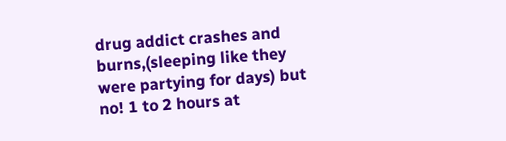drug addict crashes and burns,(sleeping like they were partying for days) but no! 1 to 2 hours at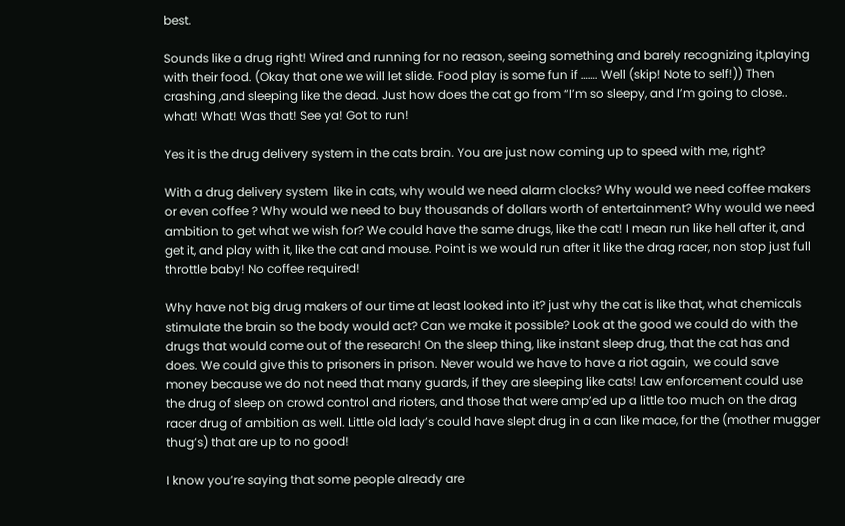best.

Sounds like a drug right! Wired and running for no reason, seeing something and barely recognizing it,playing with their food. (Okay that one we will let slide. Food play is some fun if ……. Well (skip! Note to self!)) Then crashing ,and sleeping like the dead. Just how does the cat go from “I’m so sleepy, and I’m going to close.. what! What! Was that! See ya! Got to run!

Yes it is the drug delivery system in the cats brain. You are just now coming up to speed with me, right?

With a drug delivery system  like in cats, why would we need alarm clocks? Why would we need coffee makers or even coffee ? Why would we need to buy thousands of dollars worth of entertainment? Why would we need ambition to get what we wish for? We could have the same drugs, like the cat! I mean run like hell after it, and get it, and play with it, like the cat and mouse. Point is we would run after it like the drag racer, non stop just full throttle baby! No coffee required!

Why have not big drug makers of our time at least looked into it? just why the cat is like that, what chemicals stimulate the brain so the body would act? Can we make it possible? Look at the good we could do with the drugs that would come out of the research! On the sleep thing, like instant sleep drug, that the cat has and does. We could give this to prisoners in prison. Never would we have to have a riot again,  we could save money because we do not need that many guards, if they are sleeping like cats! Law enforcement could use the drug of sleep on crowd control and rioters, and those that were amp’ed up a little too much on the drag racer drug of ambition as well. Little old lady’s could have slept drug in a can like mace, for the (mother mugger thug’s) that are up to no good!

I know you’re saying that some people already are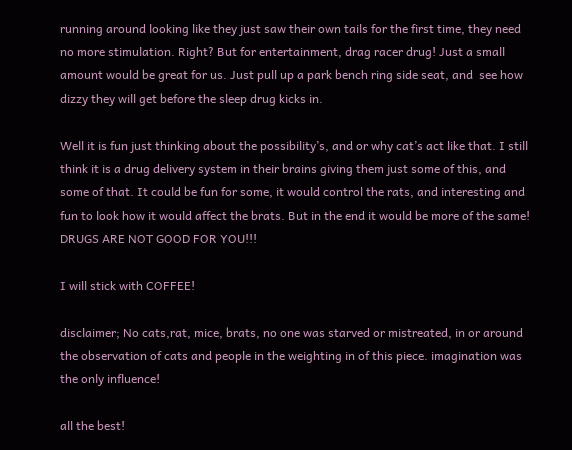running around looking like they just saw their own tails for the first time, they need no more stimulation. Right? But for entertainment, drag racer drug! Just a small amount would be great for us. Just pull up a park bench ring side seat, and  see how dizzy they will get before the sleep drug kicks in.

Well it is fun just thinking about the possibility’s, and or why cat’s act like that. I still think it is a drug delivery system in their brains giving them just some of this, and some of that. It could be fun for some, it would control the rats, and interesting and fun to look how it would affect the brats. But in the end it would be more of the same! DRUGS ARE NOT GOOD FOR YOU!!!

I will stick with COFFEE!

disclaimer; No cats,rat, mice, brats, no one was starved or mistreated, in or around the observation of cats and people in the weighting in of this piece. imagination was the only influence!

all the best!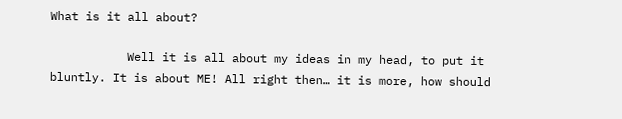What is it all about?

           Well it is all about my ideas in my head, to put it bluntly. It is about ME! All right then… it is more, how should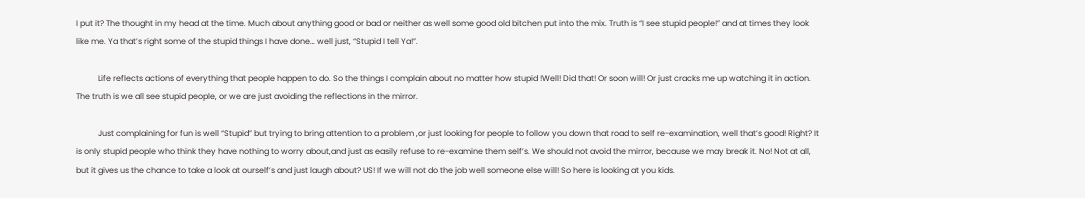I put it? The thought in my head at the time. Much about anything good or bad or neither as well some good old bitchen put into the mix. Truth is “I see stupid people!” and at times they look like me. Ya that’s right some of the stupid things I have done… well just, “Stupid I tell Ya!”.

           Life reflects actions of everything that people happen to do. So the things I complain about no matter how stupid !Well! Did that! Or soon will! Or just cracks me up watching it in action. The truth is we all see stupid people, or we are just avoiding the reflections in the mirror.

           Just complaining for fun is well “Stupid” but trying to bring attention to a problem ,or just looking for people to follow you down that road to self re-examination, well that’s good! Right? It is only stupid people who think they have nothing to worry about,and just as easily refuse to re-examine them self’s. We should not avoid the mirror, because we may break it. No! Not at all, but it gives us the chance to take a look at ourself’s and just laugh about? US! If we will not do the job well someone else will! So here is looking at you kids.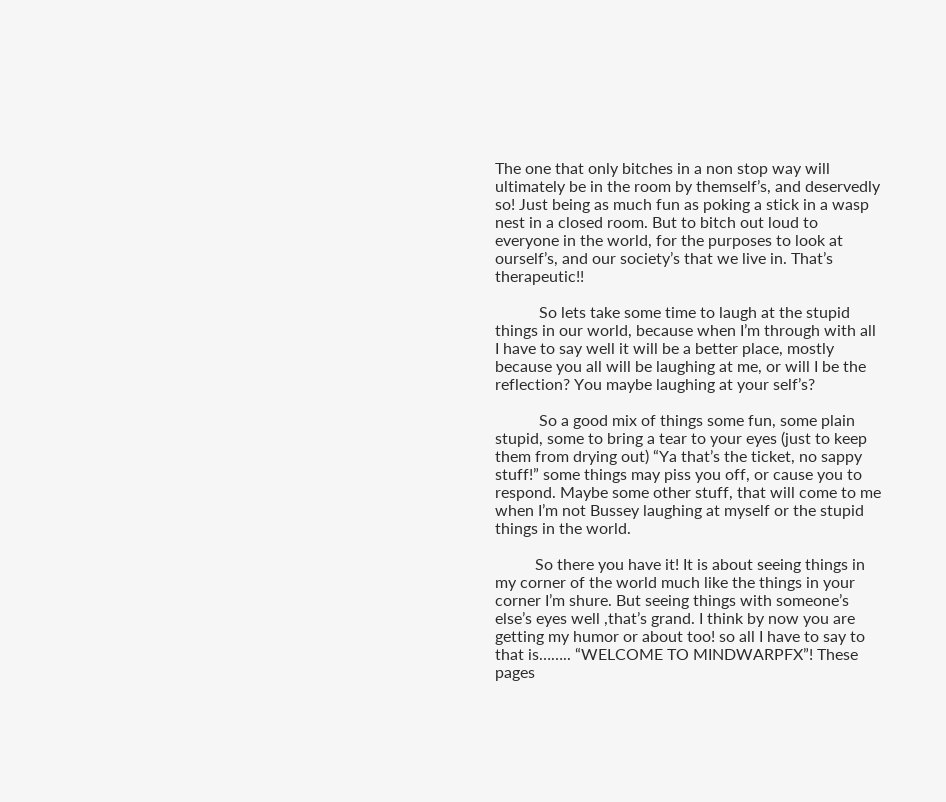The one that only bitches in a non stop way will ultimately be in the room by themself’s, and deservedly so! Just being as much fun as poking a stick in a wasp nest in a closed room. But to bitch out loud to everyone in the world, for the purposes to look at ourself’s, and our society’s that we live in. That’s therapeutic!!

           So lets take some time to laugh at the stupid things in our world, because when I’m through with all I have to say well it will be a better place, mostly because you all will be laughing at me, or will I be the reflection? You maybe laughing at your self’s?

           So a good mix of things some fun, some plain stupid, some to bring a tear to your eyes (just to keep them from drying out) “Ya that’s the ticket, no sappy stuff!” some things may piss you off, or cause you to respond. Maybe some other stuff, that will come to me when I’m not Bussey laughing at myself or the stupid things in the world.

          So there you have it! It is about seeing things in my corner of the world much like the things in your corner I’m shure. But seeing things with someone’s else’s eyes well ,that’s grand. I think by now you are getting my humor or about too! so all I have to say to that is…….. “WELCOME TO MINDWARPFX”! These pages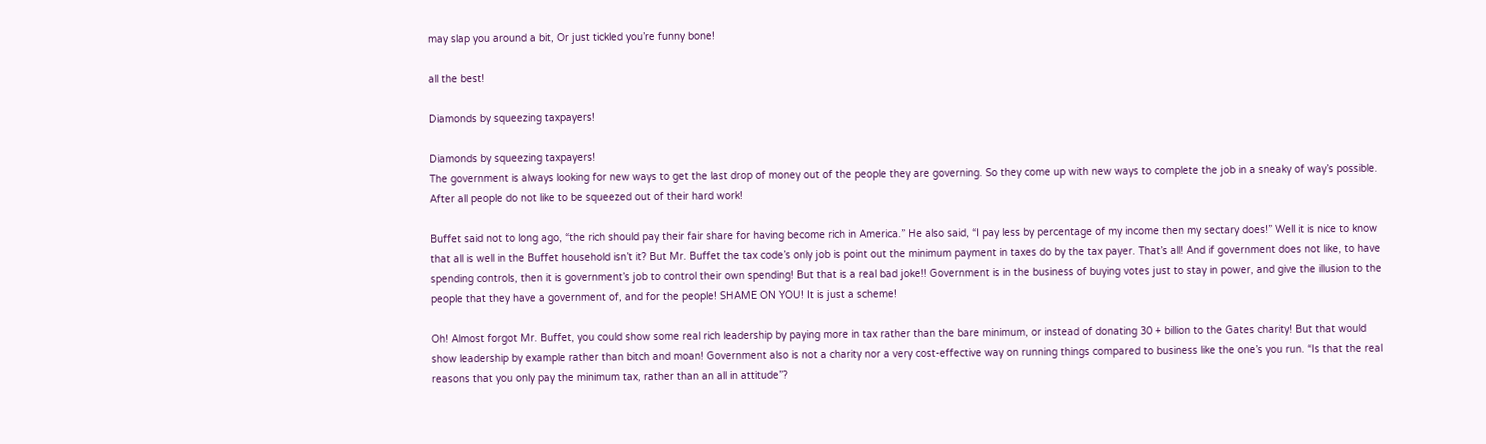may slap you around a bit, Or just tickled you’re funny bone!

all the best!

Diamonds by squeezing taxpayers!

Diamonds by squeezing taxpayers!
The government is always looking for new ways to get the last drop of money out of the people they are governing. So they come up with new ways to complete the job in a sneaky of way’s possible. After all people do not like to be squeezed out of their hard work!

Buffet said not to long ago, “the rich should pay their fair share for having become rich in America.” He also said, “I pay less by percentage of my income then my sectary does!” Well it is nice to know that all is well in the Buffet household isn’t it? But Mr. Buffet the tax code’s only job is point out the minimum payment in taxes do by the tax payer. That’s all! And if government does not like, to have spending controls, then it is government’s job to control their own spending! But that is a real bad joke!! Government is in the business of buying votes just to stay in power, and give the illusion to the people that they have a government of, and for the people! SHAME ON YOU! It is just a scheme!

Oh! Almost forgot Mr. Buffet, you could show some real rich leadership by paying more in tax rather than the bare minimum, or instead of donating 30 + billion to the Gates charity! But that would show leadership by example rather than bitch and moan! Government also is not a charity nor a very cost-effective way on running things compared to business like the one’s you run. “Is that the real reasons that you only pay the minimum tax, rather than an all in attitude”?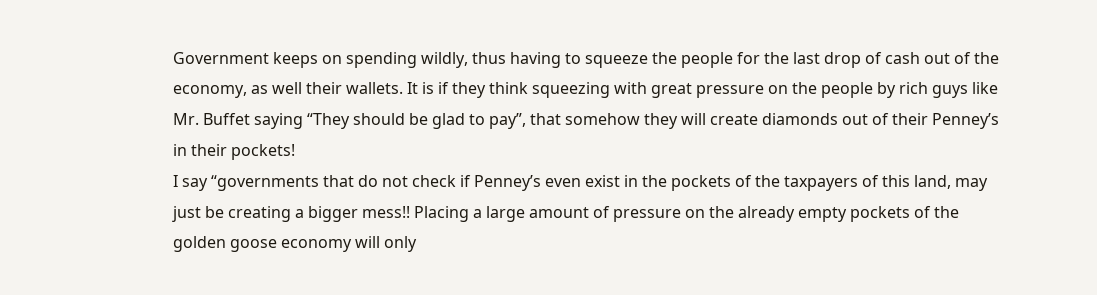Government keeps on spending wildly, thus having to squeeze the people for the last drop of cash out of the economy, as well their wallets. It is if they think squeezing with great pressure on the people by rich guys like Mr. Buffet saying “They should be glad to pay”, that somehow they will create diamonds out of their Penney’s in their pockets!
I say “governments that do not check if Penney’s even exist in the pockets of the taxpayers of this land, may just be creating a bigger mess!! Placing a large amount of pressure on the already empty pockets of the golden goose economy will only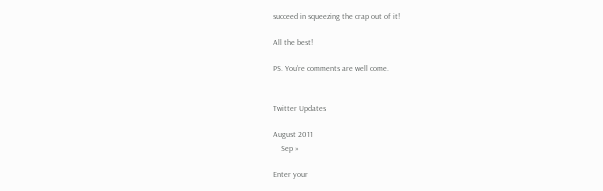succeed in squeezing the crap out of it!

All the best!

PS. You’re comments are well come.


Twitter Updates

August 2011
    Sep »

Enter your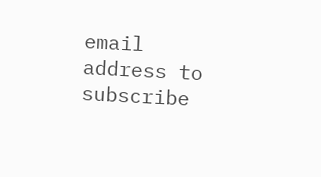email address to subscribe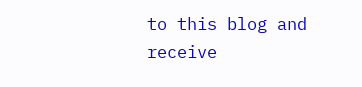to this blog and receive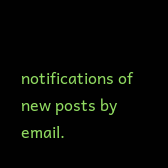notifications of new posts by email.